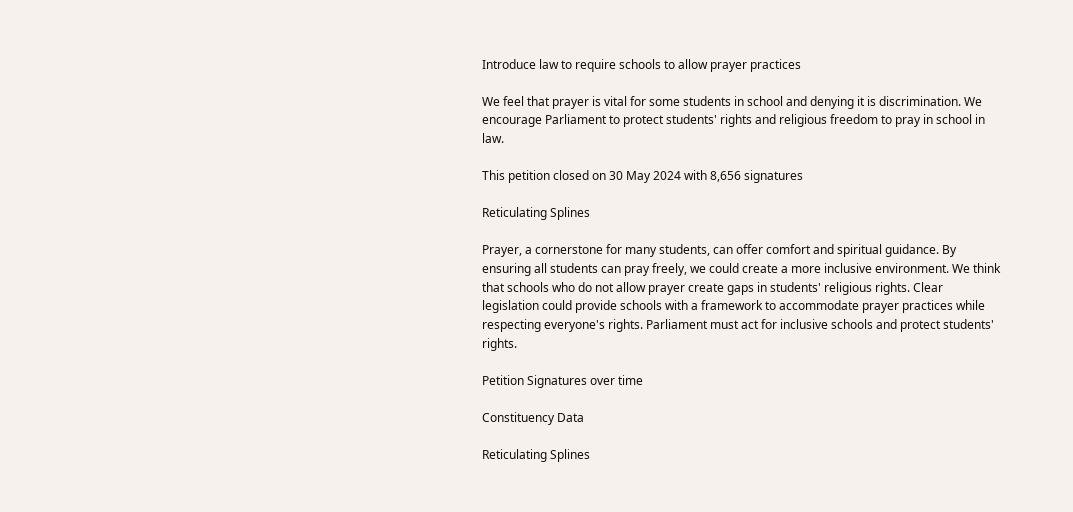Introduce law to require schools to allow prayer practices

We feel that prayer is vital for some students in school and denying it is discrimination. We encourage Parliament to protect students' rights and religious freedom to pray in school in law.

This petition closed on 30 May 2024 with 8,656 signatures

Reticulating Splines

Prayer, a cornerstone for many students, can offer comfort and spiritual guidance. By ensuring all students can pray freely, we could create a more inclusive environment. We think that schools who do not allow prayer create gaps in students' religious rights. Clear legislation could provide schools with a framework to accommodate prayer practices while respecting everyone's rights. Parliament must act for inclusive schools and protect students' rights.

Petition Signatures over time

Constituency Data

Reticulating Splines